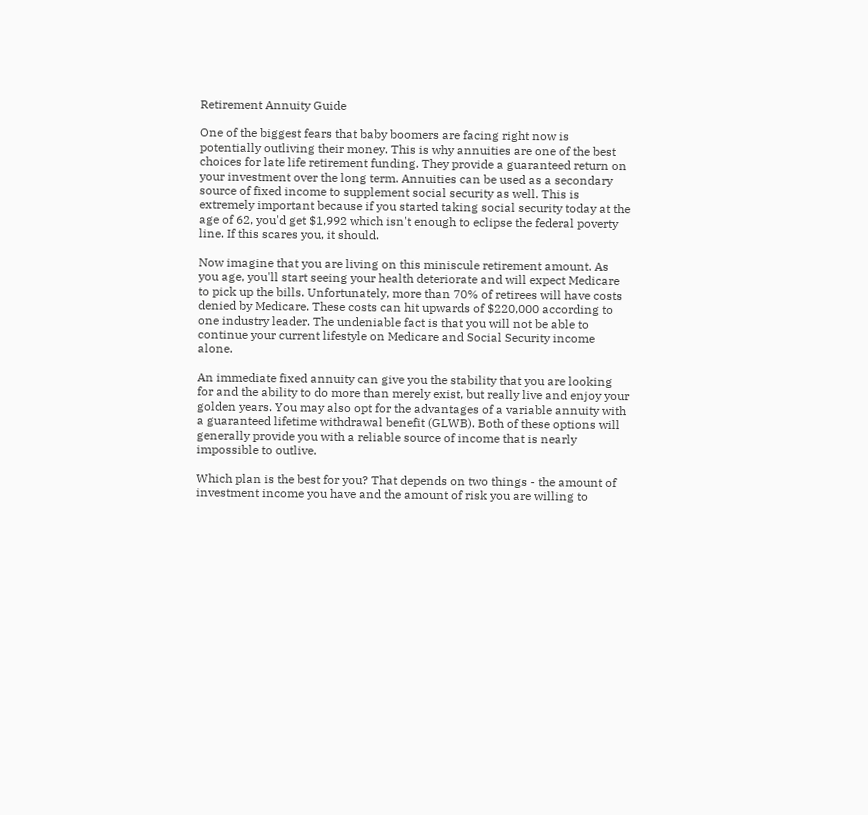Retirement Annuity Guide

One of the biggest fears that baby boomers are facing right now is potentially outliving their money. This is why annuities are one of the best choices for late life retirement funding. They provide a guaranteed return on your investment over the long term. Annuities can be used as a secondary source of fixed income to supplement social security as well. This is extremely important because if you started taking social security today at the age of 62, you'd get $1,992 which isn't enough to eclipse the federal poverty line. If this scares you, it should.

Now imagine that you are living on this miniscule retirement amount. As you age, you'll start seeing your health deteriorate and will expect Medicare to pick up the bills. Unfortunately, more than 70% of retirees will have costs denied by Medicare. These costs can hit upwards of $220,000 according to one industry leader. The undeniable fact is that you will not be able to continue your current lifestyle on Medicare and Social Security income alone.

An immediate fixed annuity can give you the stability that you are looking for and the ability to do more than merely exist, but really live and enjoy your golden years. You may also opt for the advantages of a variable annuity with a guaranteed lifetime withdrawal benefit (GLWB). Both of these options will generally provide you with a reliable source of income that is nearly impossible to outlive.

Which plan is the best for you? That depends on two things - the amount of investment income you have and the amount of risk you are willing to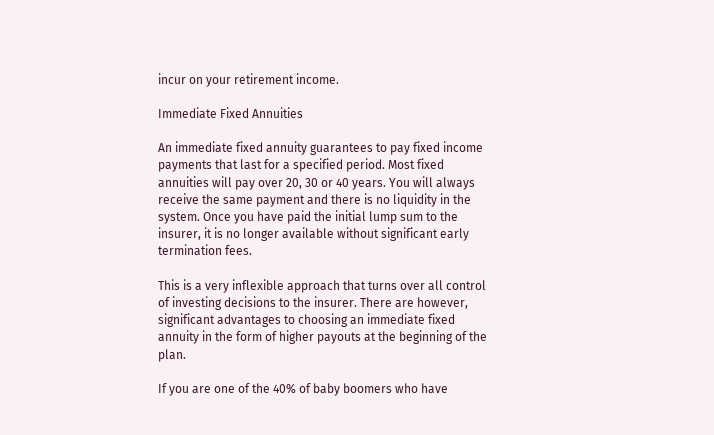incur on your retirement income.

Immediate Fixed Annuities

An immediate fixed annuity guarantees to pay fixed income payments that last for a specified period. Most fixed annuities will pay over 20, 30 or 40 years. You will always receive the same payment and there is no liquidity in the system. Once you have paid the initial lump sum to the insurer, it is no longer available without significant early termination fees.

This is a very inflexible approach that turns over all control of investing decisions to the insurer. There are however, significant advantages to choosing an immediate fixed annuity in the form of higher payouts at the beginning of the plan.

If you are one of the 40% of baby boomers who have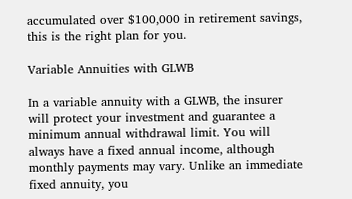accumulated over $100,000 in retirement savings, this is the right plan for you.

Variable Annuities with GLWB

In a variable annuity with a GLWB, the insurer will protect your investment and guarantee a minimum annual withdrawal limit. You will always have a fixed annual income, although monthly payments may vary. Unlike an immediate fixed annuity, you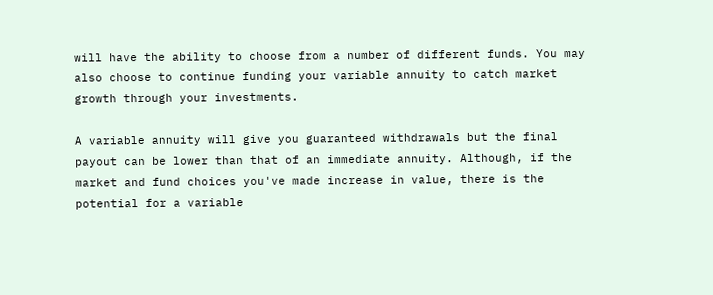will have the ability to choose from a number of different funds. You may also choose to continue funding your variable annuity to catch market growth through your investments.

A variable annuity will give you guaranteed withdrawals but the final payout can be lower than that of an immediate annuity. Although, if the market and fund choices you've made increase in value, there is the potential for a variable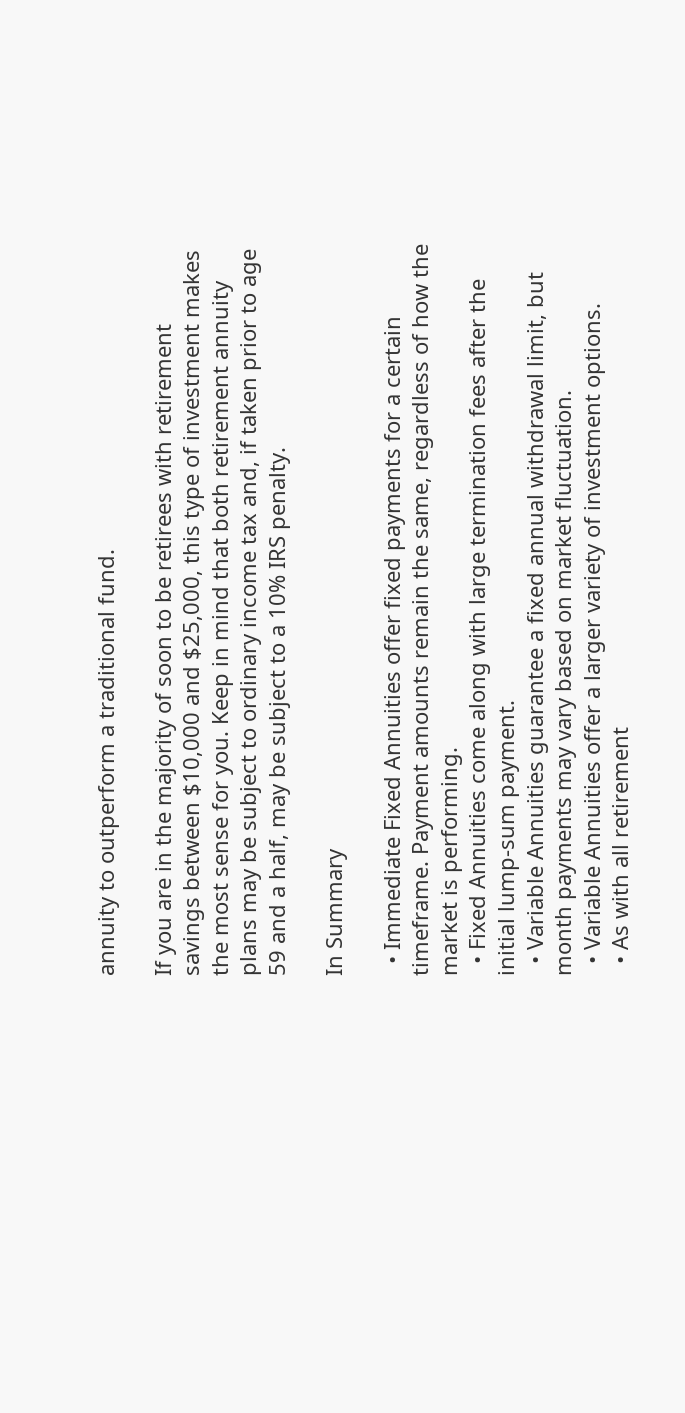annuity to outperform a traditional fund.

If you are in the majority of soon to be retirees with retirement savings between $10,000 and $25,000, this type of investment makes the most sense for you. Keep in mind that both retirement annuity plans may be subject to ordinary income tax and, if taken prior to age 59 and a half, may be subject to a 10% IRS penalty.

In Summary

  • Immediate Fixed Annuities offer fixed payments for a certain timeframe. Payment amounts remain the same, regardless of how the market is performing.
  • Fixed Annuities come along with large termination fees after the initial lump-sum payment.
  • Variable Annuities guarantee a fixed annual withdrawal limit, but month payments may vary based on market fluctuation.
  • Variable Annuities offer a larger variety of investment options.
  • As with all retirement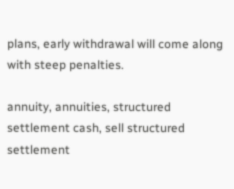plans, early withdrawal will come along with steep penalties.

annuity, annuities, structured settlement cash, sell structured settlement